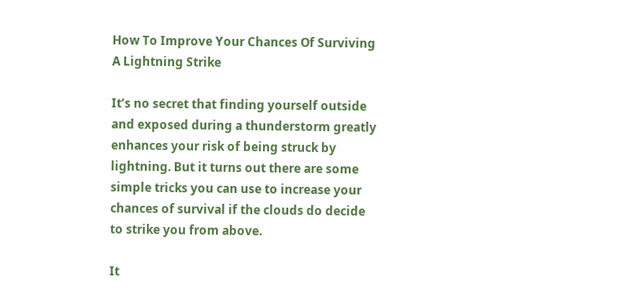How To Improve Your Chances Of Surviving A Lightning Strike

It’s no secret that finding yourself outside and exposed during a thunderstorm greatly enhances your risk of being struck by lightning. But it turns out there are some simple tricks you can use to increase your chances of survival if the clouds do decide to strike you from above.

It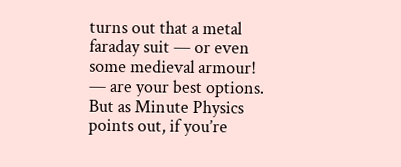turns out that a metal faraday suit — or even some medieval armour! — are your best options. But as Minute Physics points out, if you’re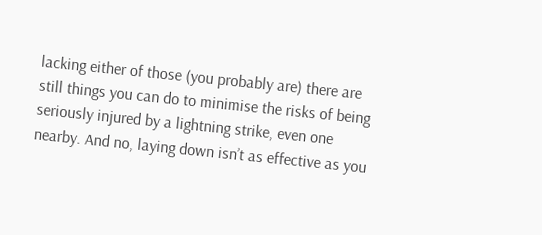lacking either of those (you probably are) there are still things you can do to minimise the risks of being seriously injured by a lightning strike, even one nearby. And no, laying down isn’t as effective as you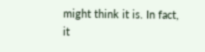might think it is. In fact, it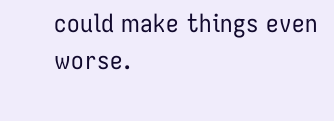could make things even worse.